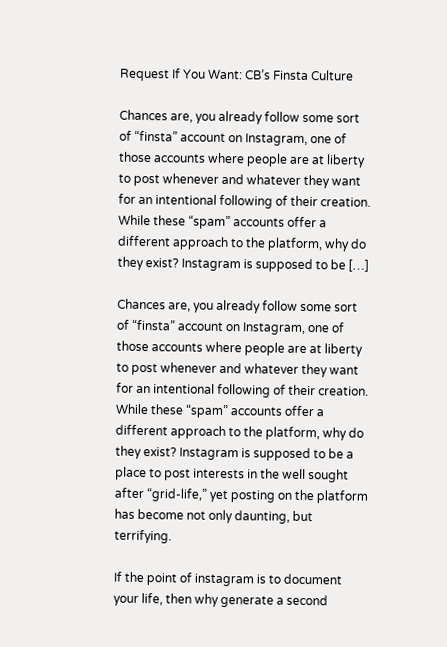Request If You Want: CB’s Finsta Culture

Chances are, you already follow some sort of “finsta” account on Instagram, one of those accounts where people are at liberty to post whenever and whatever they want for an intentional following of their creation. While these “spam” accounts offer a different approach to the platform, why do they exist? Instagram is supposed to be […]

Chances are, you already follow some sort of “finsta” account on Instagram, one of those accounts where people are at liberty to post whenever and whatever they want for an intentional following of their creation. While these “spam” accounts offer a different approach to the platform, why do they exist? Instagram is supposed to be a place to post interests in the well sought after “grid-life,” yet posting on the platform has become not only daunting, but terrifying.

If the point of instagram is to document your life, then why generate a second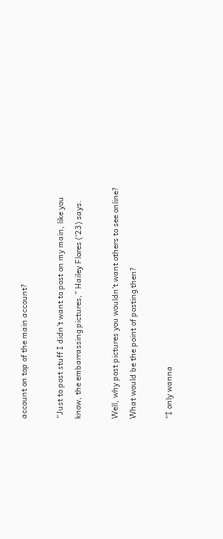account on top of the main account?

“Just to post stuff I didn’t want to post on my main, like you know, the embarrassing pictures,” Hailey Flores (‘23) says.

Well, why post pictures you wouldn’t want others to see online? What would be the point of posting then?

“I only wanna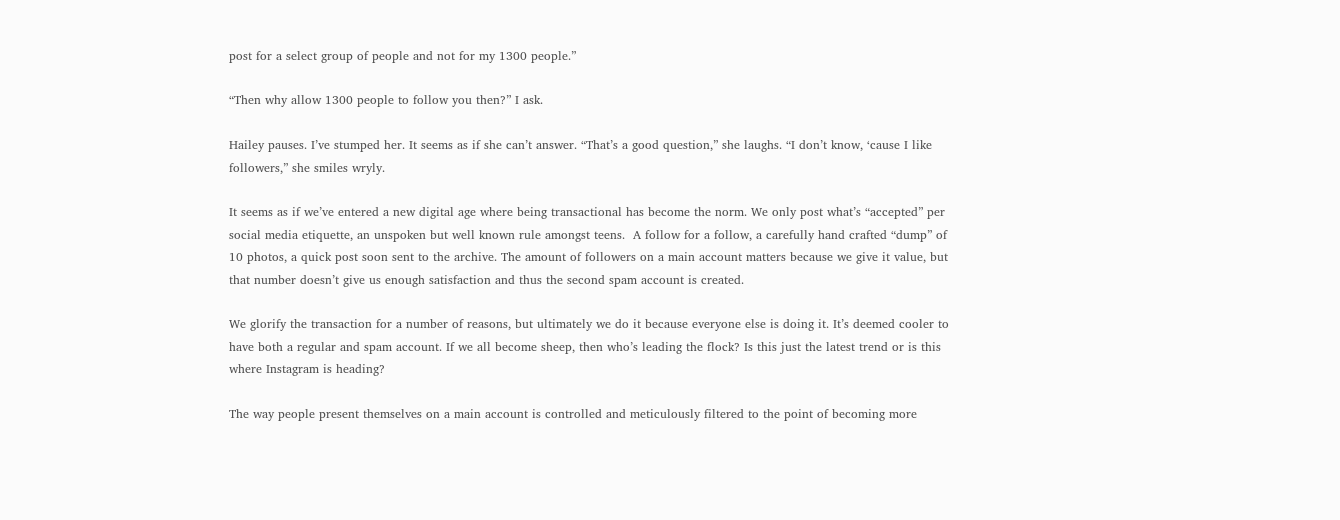post for a select group of people and not for my 1300 people.”

“Then why allow 1300 people to follow you then?” I ask.

Hailey pauses. I’ve stumped her. It seems as if she can’t answer. “That’s a good question,” she laughs. “I don’t know, ‘cause I like followers,” she smiles wryly.

It seems as if we’ve entered a new digital age where being transactional has become the norm. We only post what’s “accepted” per social media etiquette, an unspoken but well known rule amongst teens.  A follow for a follow, a carefully hand crafted “dump” of 10 photos, a quick post soon sent to the archive. The amount of followers on a main account matters because we give it value, but that number doesn’t give us enough satisfaction and thus the second spam account is created.

We glorify the transaction for a number of reasons, but ultimately we do it because everyone else is doing it. It’s deemed cooler to have both a regular and spam account. If we all become sheep, then who’s leading the flock? Is this just the latest trend or is this where Instagram is heading?

The way people present themselves on a main account is controlled and meticulously filtered to the point of becoming more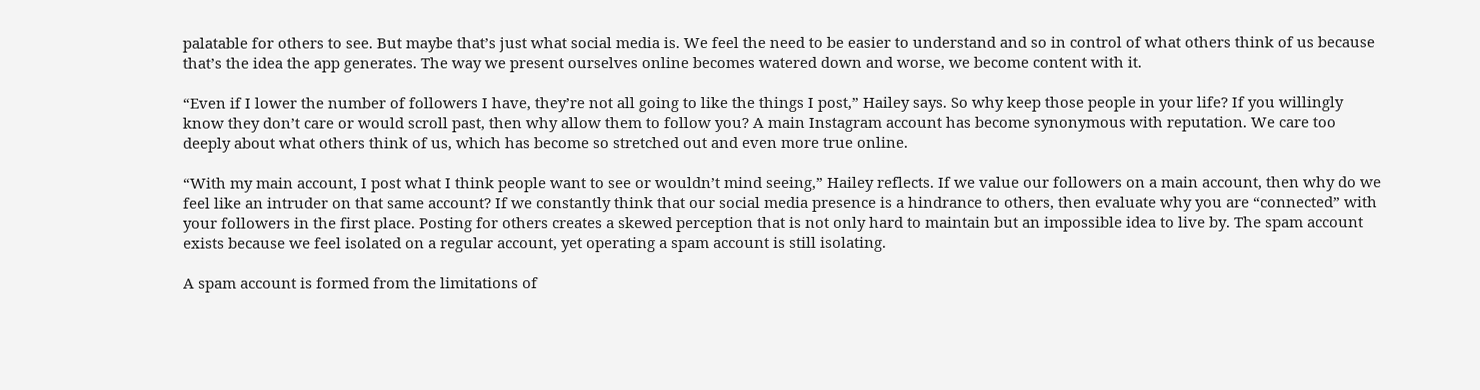palatable for others to see. But maybe that’s just what social media is. We feel the need to be easier to understand and so in control of what others think of us because that’s the idea the app generates. The way we present ourselves online becomes watered down and worse, we become content with it.

“Even if I lower the number of followers I have, they’re not all going to like the things I post,” Hailey says. So why keep those people in your life? If you willingly know they don’t care or would scroll past, then why allow them to follow you? A main Instagram account has become synonymous with reputation. We care too deeply about what others think of us, which has become so stretched out and even more true online.

“With my main account, I post what I think people want to see or wouldn’t mind seeing,” Hailey reflects. If we value our followers on a main account, then why do we feel like an intruder on that same account? If we constantly think that our social media presence is a hindrance to others, then evaluate why you are “connected” with your followers in the first place. Posting for others creates a skewed perception that is not only hard to maintain but an impossible idea to live by. The spam account exists because we feel isolated on a regular account, yet operating a spam account is still isolating.

A spam account is formed from the limitations of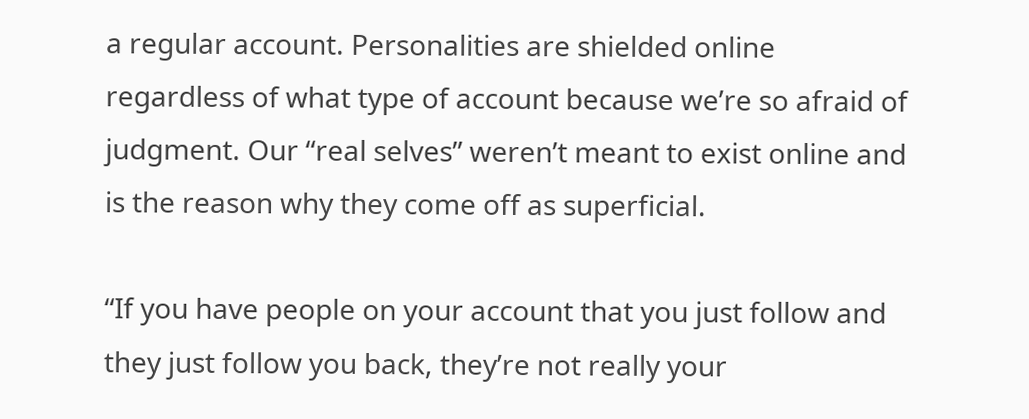a regular account. Personalities are shielded online regardless of what type of account because we’re so afraid of judgment. Our “real selves” weren’t meant to exist online and is the reason why they come off as superficial.

“If you have people on your account that you just follow and they just follow you back, they’re not really your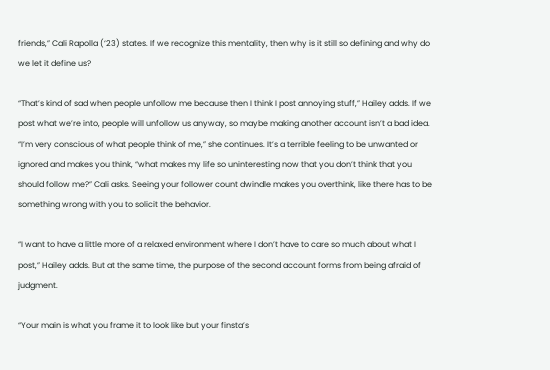friends,” Cali Rapolla (‘23) states. If we recognize this mentality, then why is it still so defining and why do we let it define us?

“That’s kind of sad when people unfollow me because then I think I post annoying stuff,” Hailey adds. If we post what we’re into, people will unfollow us anyway, so maybe making another account isn’t a bad idea. “I’m very conscious of what people think of me,” she continues. It’s a terrible feeling to be unwanted or ignored and makes you think, “what makes my life so uninteresting now that you don’t think that you should follow me?” Cali asks. Seeing your follower count dwindle makes you overthink, like there has to be something wrong with you to solicit the behavior.

“I want to have a little more of a relaxed environment where I don’t have to care so much about what I post,” Hailey adds. But at the same time, the purpose of the second account forms from being afraid of judgment.

“Your main is what you frame it to look like but your finsta’s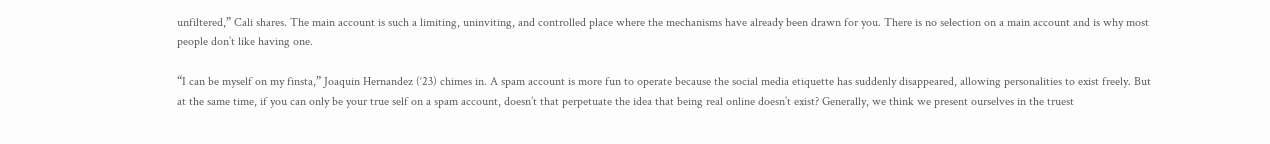unfiltered,” Cali shares. The main account is such a limiting, uninviting, and controlled place where the mechanisms have already been drawn for you. There is no selection on a main account and is why most people don’t like having one.

“I can be myself on my finsta,” Joaquin Hernandez (‘23) chimes in. A spam account is more fun to operate because the social media etiquette has suddenly disappeared, allowing personalities to exist freely. But at the same time, if you can only be your true self on a spam account, doesn’t that perpetuate the idea that being real online doesn’t exist? Generally, we think we present ourselves in the truest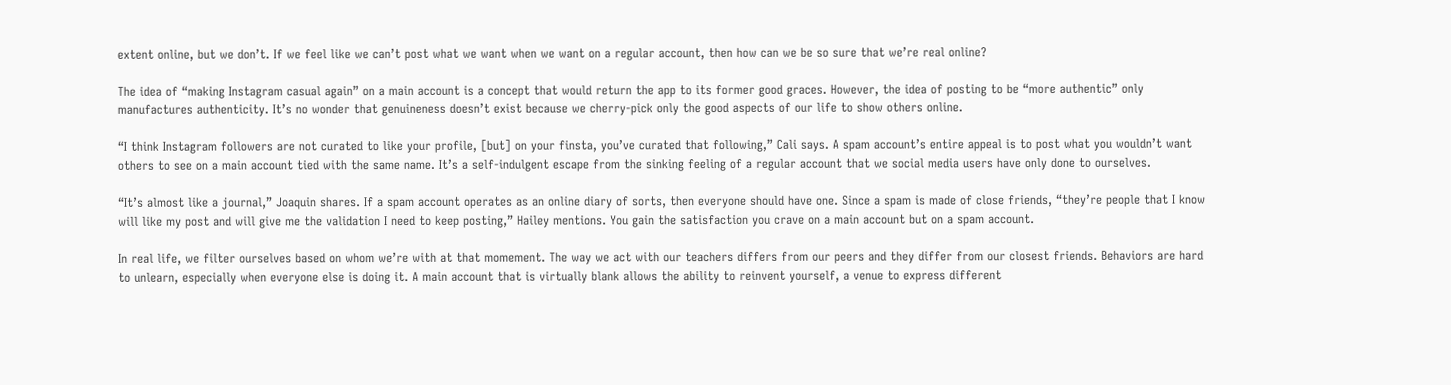extent online, but we don’t. If we feel like we can’t post what we want when we want on a regular account, then how can we be so sure that we’re real online?

The idea of “making Instagram casual again” on a main account is a concept that would return the app to its former good graces. However, the idea of posting to be “more authentic” only manufactures authenticity. It’s no wonder that genuineness doesn’t exist because we cherry-pick only the good aspects of our life to show others online.

“I think Instagram followers are not curated to like your profile, [but] on your finsta, you’ve curated that following,” Cali says. A spam account’s entire appeal is to post what you wouldn’t want others to see on a main account tied with the same name. It’s a self-indulgent escape from the sinking feeling of a regular account that we social media users have only done to ourselves.

“It’s almost like a journal,” Joaquin shares. If a spam account operates as an online diary of sorts, then everyone should have one. Since a spam is made of close friends, “they’re people that I know will like my post and will give me the validation I need to keep posting,” Hailey mentions. You gain the satisfaction you crave on a main account but on a spam account.

In real life, we filter ourselves based on whom we’re with at that momement. The way we act with our teachers differs from our peers and they differ from our closest friends. Behaviors are hard to unlearn, especially when everyone else is doing it. A main account that is virtually blank allows the ability to reinvent yourself, a venue to express different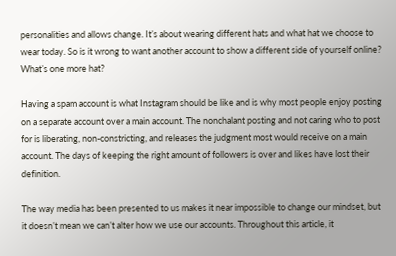personalities and allows change. It’s about wearing different hats and what hat we choose to wear today. So is it wrong to want another account to show a different side of yourself online? What’s one more hat?

Having a spam account is what Instagram should be like and is why most people enjoy posting on a separate account over a main account. The nonchalant posting and not caring who to post for is liberating, non-constricting, and releases the judgment most would receive on a main account. The days of keeping the right amount of followers is over and likes have lost their definition.

The way media has been presented to us makes it near impossible to change our mindset, but it doesn’t mean we can’t alter how we use our accounts. Throughout this article, it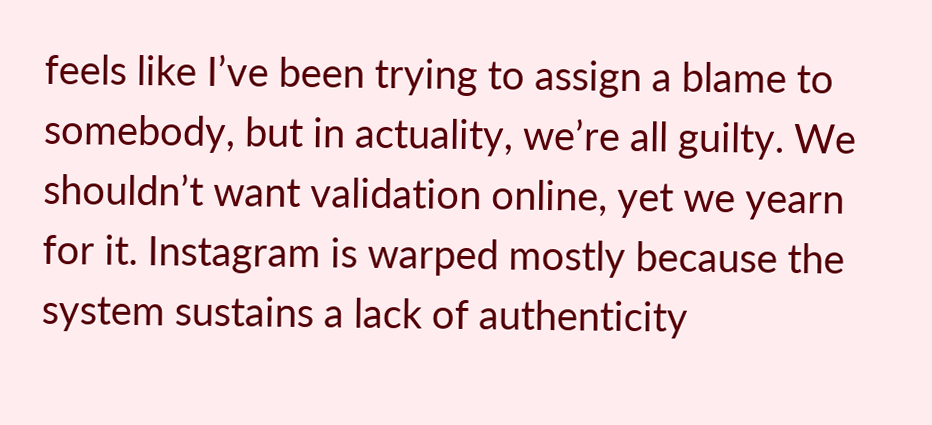feels like I’ve been trying to assign a blame to somebody, but in actuality, we’re all guilty. We shouldn’t want validation online, yet we yearn for it. Instagram is warped mostly because the system sustains a lack of authenticity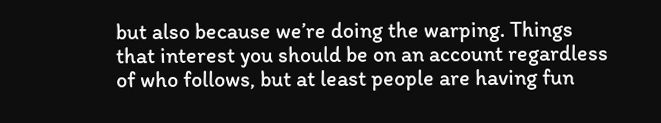but also because we’re doing the warping. Things that interest you should be on an account regardless of who follows, but at least people are having fun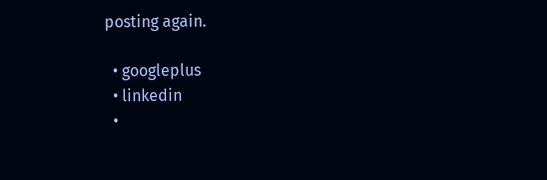posting again.

  • googleplus
  • linkedin
  •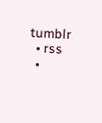tumblr
  • rss
  •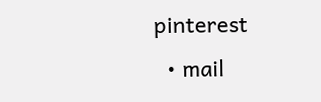pinterest
  • mail